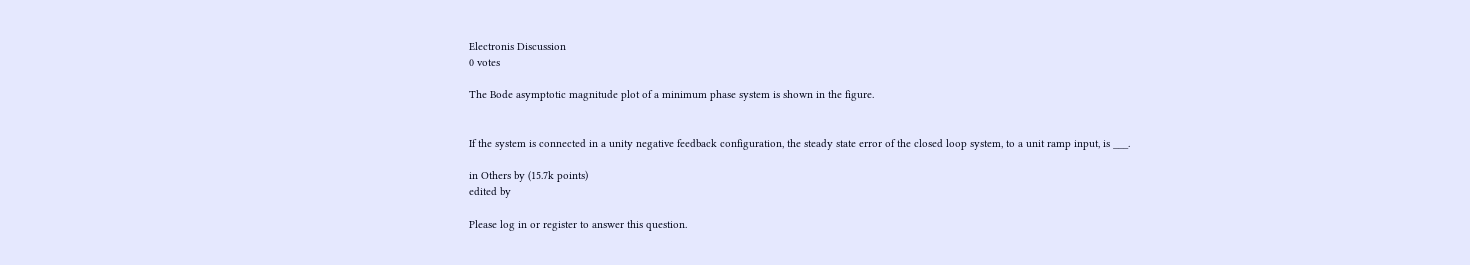Electronis Discussion
0 votes

The Bode asymptotic magnitude plot of a minimum phase system is shown in the figure.


If the system is connected in a unity negative feedback configuration, the steady state error of the closed loop system, to a unit ramp input, is ___.

in Others by (15.7k points)
edited by

Please log in or register to answer this question.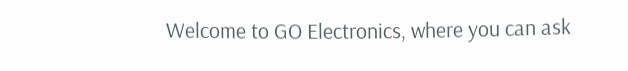Welcome to GO Electronics, where you can ask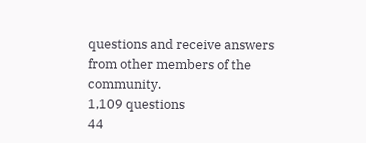questions and receive answers from other members of the community.
1,109 questions
44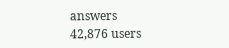answers
42,876 users